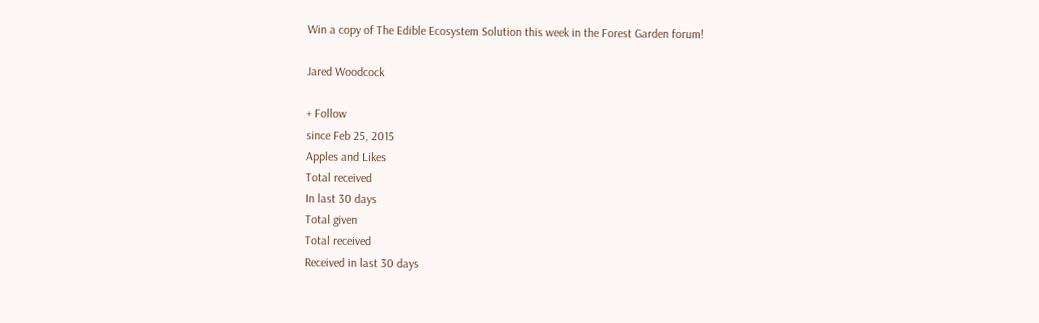Win a copy of The Edible Ecosystem Solution this week in the Forest Garden forum!

Jared Woodcock

+ Follow
since Feb 25, 2015
Apples and Likes
Total received
In last 30 days
Total given
Total received
Received in last 30 days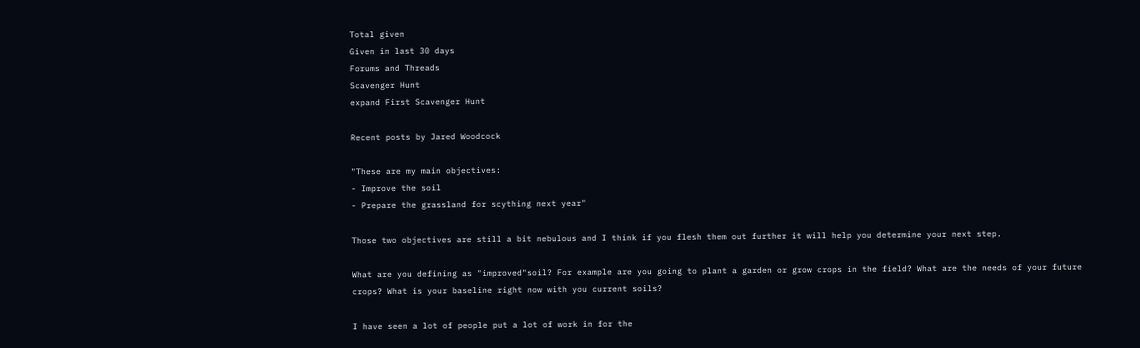Total given
Given in last 30 days
Forums and Threads
Scavenger Hunt
expand First Scavenger Hunt

Recent posts by Jared Woodcock

"These are my main objectives:
- Improve the soil
- Prepare the grassland for scything next year"

Those two objectives are still a bit nebulous and I think if you flesh them out further it will help you determine your next step.

What are you defining as "improved"soil? For example are you going to plant a garden or grow crops in the field? What are the needs of your future crops? What is your baseline right now with you current soils?

I have seen a lot of people put a lot of work in for the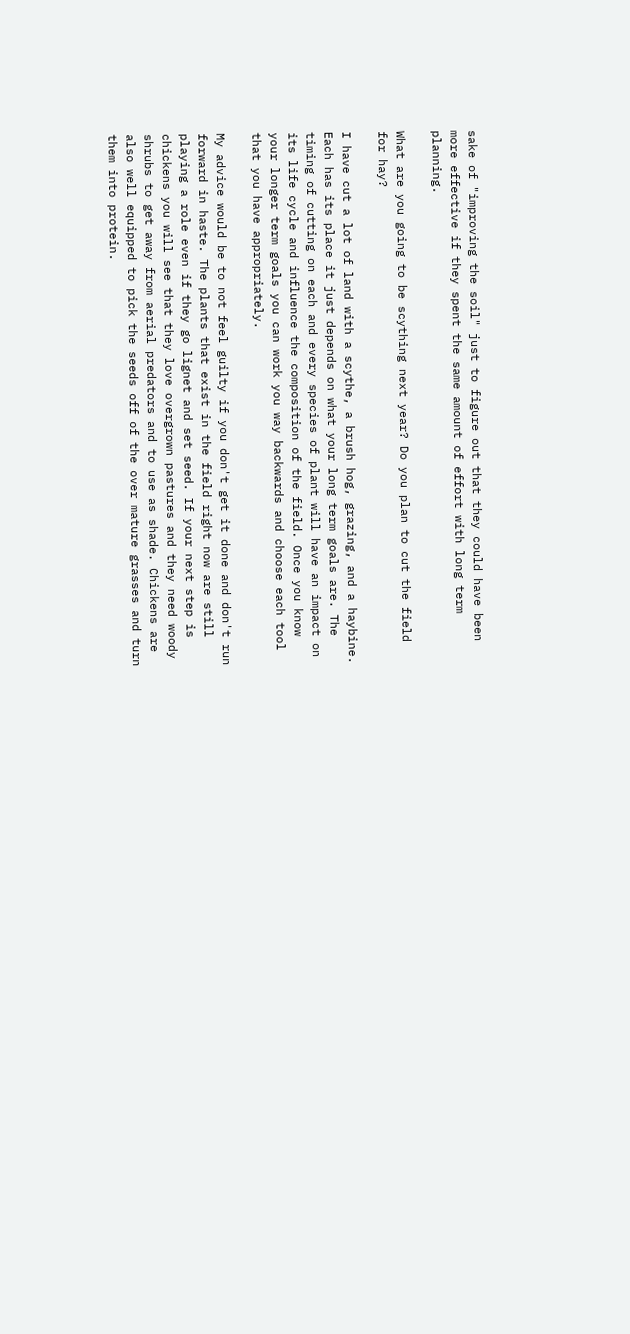sake of "improving the soil" just to figure out that they could have been more effective if they spent the same amount of effort with long term planning.

What are you going to be scything next year? Do you plan to cut the field for hay?

I have cut a lot of land with a scythe, a brush hog, grazing, and a haybine. Each has its place it just depends on what your long term goals are. The timing of cutting on each and every species of plant will have an impact on its life cycle and influence the composition of the field. Once you know your longer term goals you can work you way backwards and choose each tool that you have appropriately.

My advice would be to not feel guilty if you don't get it done and don't run forward in haste. The plants that exist in the field right now are still playing a role even if they go lignet and set seed. If your next step is chickens you will see that they love overgrown pastures and they need woody shrubs to get away from aerial predators and to use as shade. Chickens are also well equipped to pick the seeds off of the over mature grasses and turn them into protein.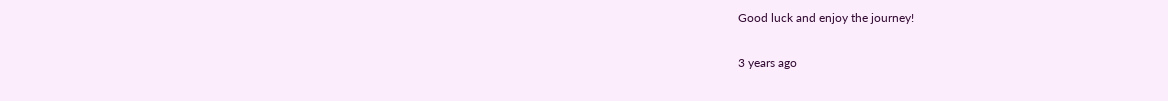Good luck and enjoy the journey!

3 years ago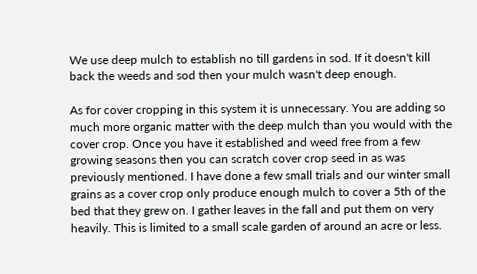We use deep mulch to establish no till gardens in sod. If it doesn't kill back the weeds and sod then your mulch wasn't deep enough.

As for cover cropping in this system it is unnecessary. You are adding so much more organic matter with the deep mulch than you would with the cover crop. Once you have it established and weed free from a few growing seasons then you can scratch cover crop seed in as was previously mentioned. I have done a few small trials and our winter small grains as a cover crop only produce enough mulch to cover a 5th of the bed that they grew on. I gather leaves in the fall and put them on very heavily. This is limited to a small scale garden of around an acre or less.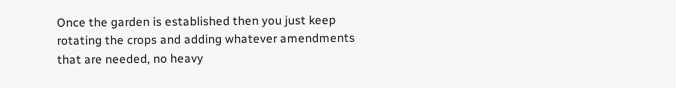Once the garden is established then you just keep rotating the crops and adding whatever amendments that are needed, no heavy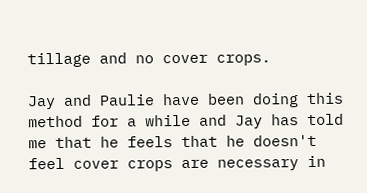tillage and no cover crops.

Jay and Paulie have been doing this method for a while and Jay has told me that he feels that he doesn't feel cover crops are necessary in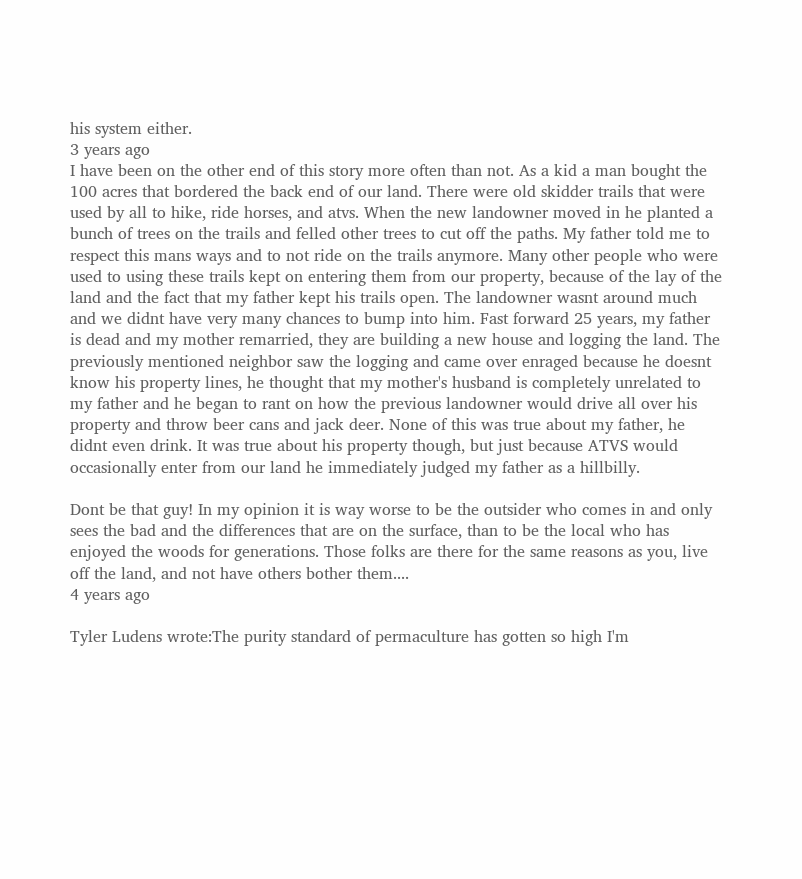his system either.
3 years ago
I have been on the other end of this story more often than not. As a kid a man bought the 100 acres that bordered the back end of our land. There were old skidder trails that were used by all to hike, ride horses, and atvs. When the new landowner moved in he planted a bunch of trees on the trails and felled other trees to cut off the paths. My father told me to respect this mans ways and to not ride on the trails anymore. Many other people who were used to using these trails kept on entering them from our property, because of the lay of the land and the fact that my father kept his trails open. The landowner wasnt around much and we didnt have very many chances to bump into him. Fast forward 25 years, my father is dead and my mother remarried, they are building a new house and logging the land. The previously mentioned neighbor saw the logging and came over enraged because he doesnt know his property lines, he thought that my mother's husband is completely unrelated to my father and he began to rant on how the previous landowner would drive all over his property and throw beer cans and jack deer. None of this was true about my father, he didnt even drink. It was true about his property though, but just because ATVS would occasionally enter from our land he immediately judged my father as a hillbilly.

Dont be that guy! In my opinion it is way worse to be the outsider who comes in and only sees the bad and the differences that are on the surface, than to be the local who has enjoyed the woods for generations. Those folks are there for the same reasons as you, live off the land, and not have others bother them....
4 years ago

Tyler Ludens wrote:The purity standard of permaculture has gotten so high I'm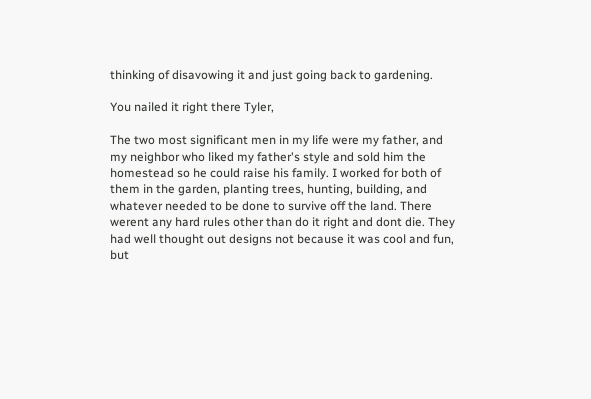thinking of disavowing it and just going back to gardening.

You nailed it right there Tyler,

The two most significant men in my life were my father, and my neighbor who liked my father's style and sold him the homestead so he could raise his family. I worked for both of them in the garden, planting trees, hunting, building, and whatever needed to be done to survive off the land. There werent any hard rules other than do it right and dont die. They had well thought out designs not because it was cool and fun, but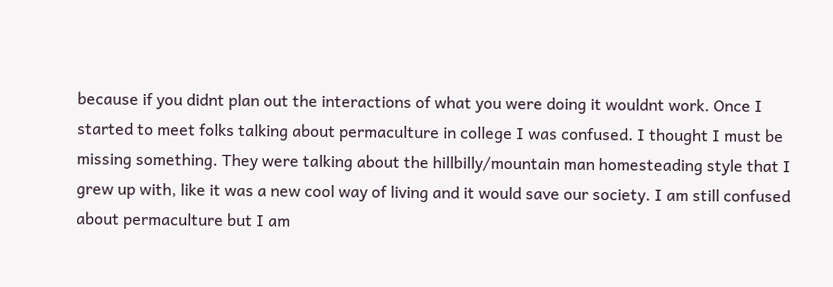because if you didnt plan out the interactions of what you were doing it wouldnt work. Once I started to meet folks talking about permaculture in college I was confused. I thought I must be missing something. They were talking about the hillbilly/mountain man homesteading style that I grew up with, like it was a new cool way of living and it would save our society. I am still confused about permaculture but I am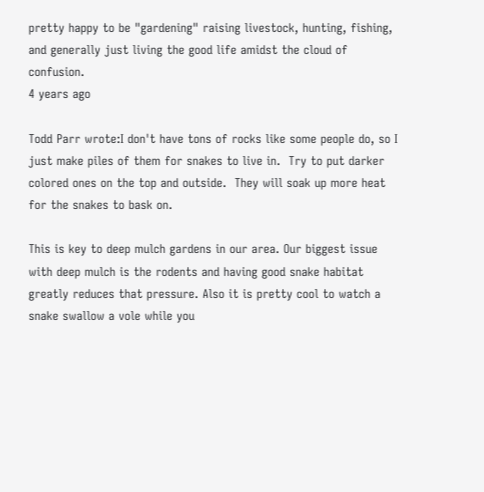pretty happy to be "gardening" raising livestock, hunting, fishing, and generally just living the good life amidst the cloud of confusion.
4 years ago

Todd Parr wrote:I don't have tons of rocks like some people do, so I just make piles of them for snakes to live in.  Try to put darker colored ones on the top and outside.  They will soak up more heat for the snakes to bask on.

This is key to deep mulch gardens in our area. Our biggest issue with deep mulch is the rodents and having good snake habitat greatly reduces that pressure. Also it is pretty cool to watch a snake swallow a vole while you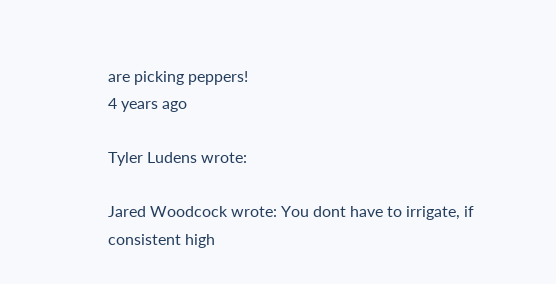are picking peppers!
4 years ago

Tyler Ludens wrote:

Jared Woodcock wrote: You dont have to irrigate, if consistent high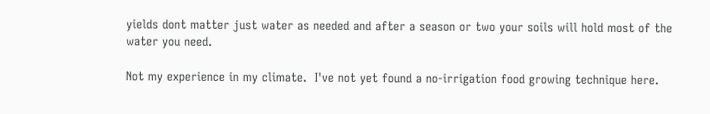yields dont matter just water as needed and after a season or two your soils will hold most of the water you need.

Not my experience in my climate.  I've not yet found a no-irrigation food growing technique here.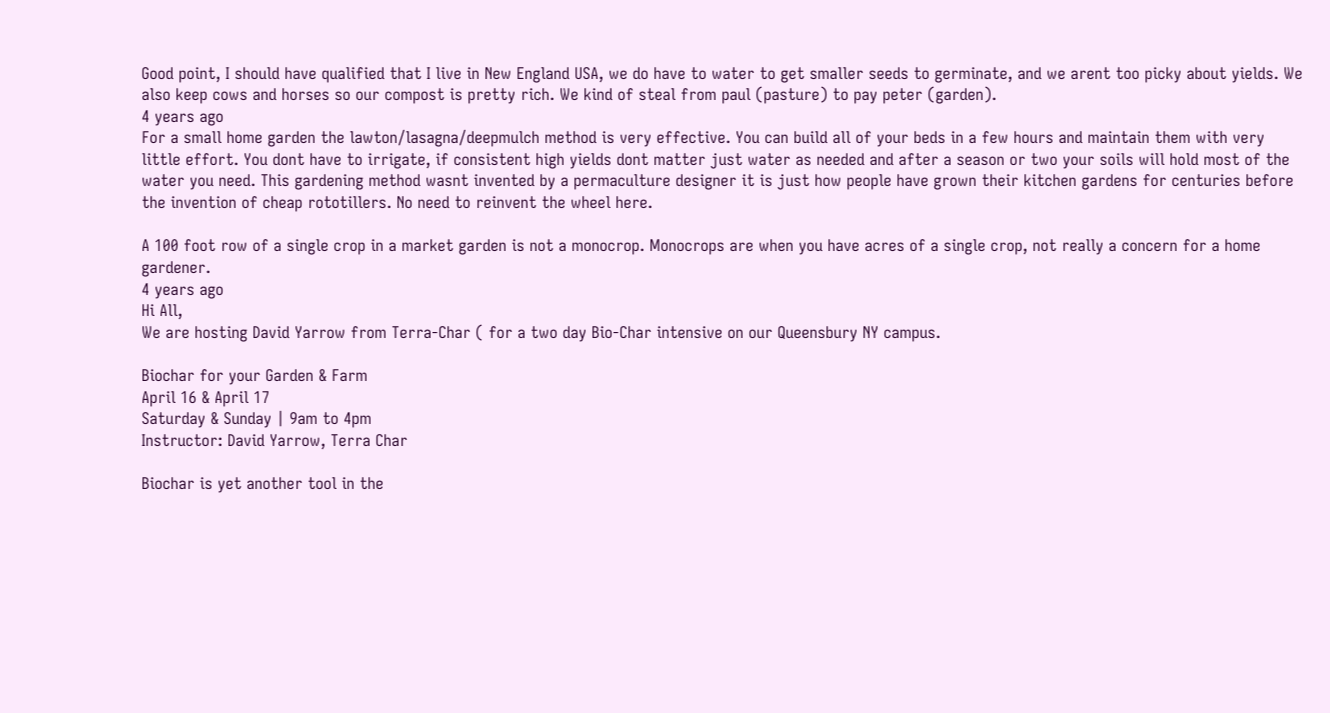Good point, I should have qualified that I live in New England USA, we do have to water to get smaller seeds to germinate, and we arent too picky about yields. We also keep cows and horses so our compost is pretty rich. We kind of steal from paul (pasture) to pay peter (garden).
4 years ago
For a small home garden the lawton/lasagna/deepmulch method is very effective. You can build all of your beds in a few hours and maintain them with very little effort. You dont have to irrigate, if consistent high yields dont matter just water as needed and after a season or two your soils will hold most of the water you need. This gardening method wasnt invented by a permaculture designer it is just how people have grown their kitchen gardens for centuries before the invention of cheap rototillers. No need to reinvent the wheel here.

A 100 foot row of a single crop in a market garden is not a monocrop. Monocrops are when you have acres of a single crop, not really a concern for a home gardener.
4 years ago
Hi All,
We are hosting David Yarrow from Terra-Char ( for a two day Bio-Char intensive on our Queensbury NY campus.

Biochar for your Garden & Farm
April 16 & April 17
Saturday & Sunday | 9am to 4pm
Instructor: David Yarrow, Terra Char

Biochar is yet another tool in the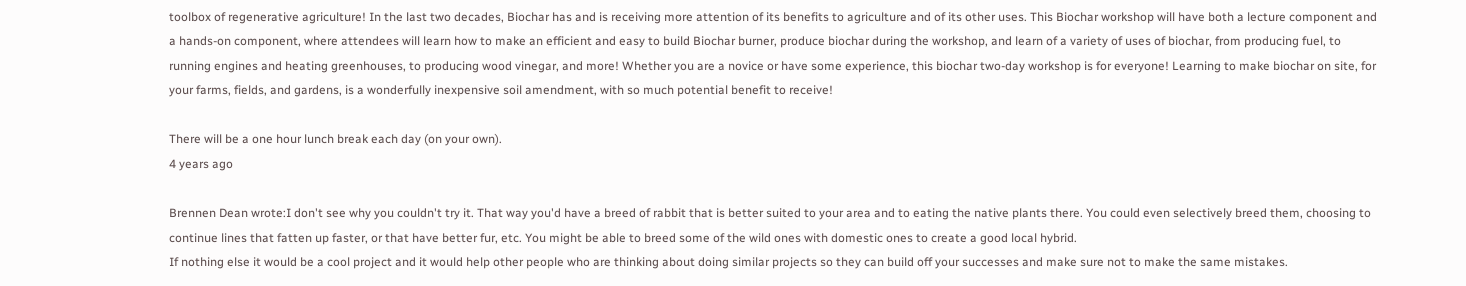toolbox of regenerative agriculture! In the last two decades, Biochar has and is receiving more attention of its benefits to agriculture and of its other uses. This Biochar workshop will have both a lecture component and a hands-on component, where attendees will learn how to make an efficient and easy to build Biochar burner, produce biochar during the workshop, and learn of a variety of uses of biochar, from producing fuel, to running engines and heating greenhouses, to producing wood vinegar, and more! Whether you are a novice or have some experience, this biochar two-day workshop is for everyone! Learning to make biochar on site, for your farms, fields, and gardens, is a wonderfully inexpensive soil amendment, with so much potential benefit to receive!

There will be a one hour lunch break each day (on your own).
4 years ago

Brennen Dean wrote:I don't see why you couldn't try it. That way you'd have a breed of rabbit that is better suited to your area and to eating the native plants there. You could even selectively breed them, choosing to continue lines that fatten up faster, or that have better fur, etc. You might be able to breed some of the wild ones with domestic ones to create a good local hybrid.
If nothing else it would be a cool project and it would help other people who are thinking about doing similar projects so they can build off your successes and make sure not to make the same mistakes.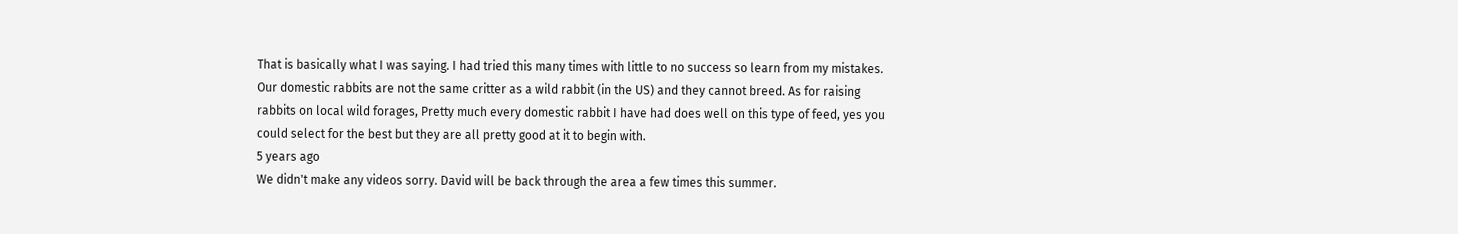That is basically what I was saying. I had tried this many times with little to no success so learn from my mistakes. Our domestic rabbits are not the same critter as a wild rabbit (in the US) and they cannot breed. As for raising rabbits on local wild forages, Pretty much every domestic rabbit I have had does well on this type of feed, yes you could select for the best but they are all pretty good at it to begin with.
5 years ago
We didn't make any videos sorry. David will be back through the area a few times this summer.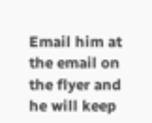Email him at the email on the flyer and he will keep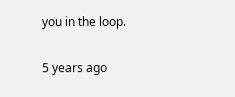you in the loop.

5 years ago